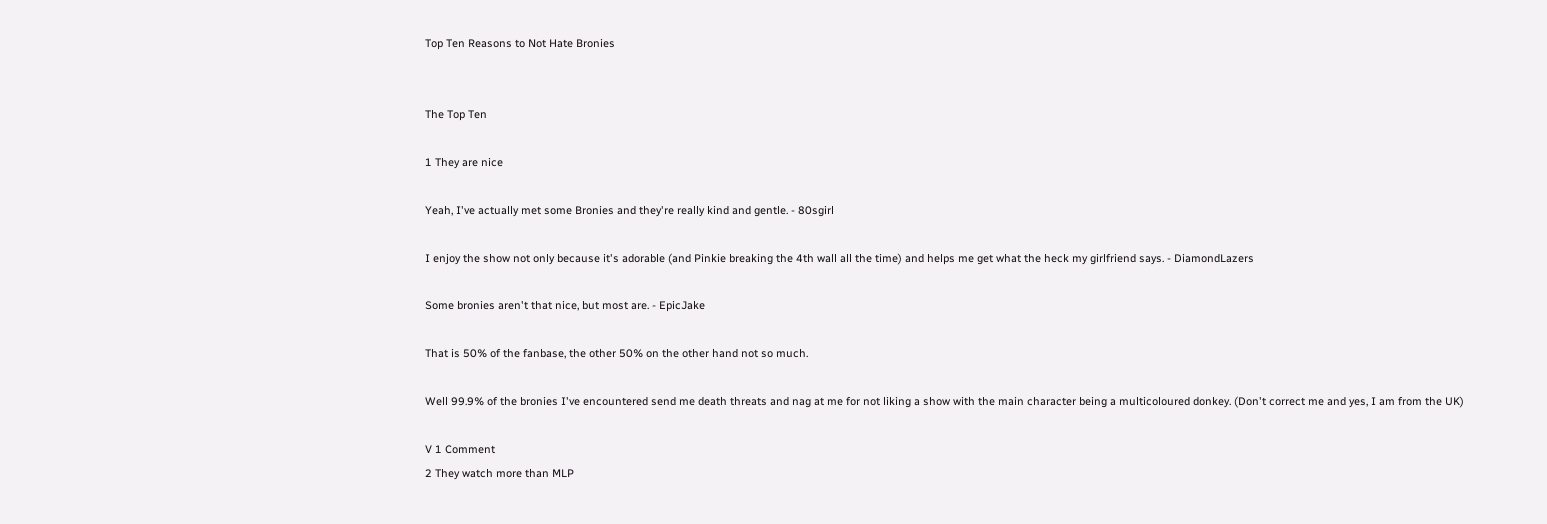Top Ten Reasons to Not Hate Bronies


The Top Ten

1 They are nice

Yeah, I've actually met some Bronies and they're really kind and gentle. - 80sgirl

I enjoy the show not only because it's adorable (and Pinkie breaking the 4th wall all the time) and helps me get what the heck my girlfriend says. - DiamondLazers

Some bronies aren't that nice, but most are. - EpicJake

That is 50% of the fanbase, the other 50% on the other hand not so much.

Well 99.9% of the bronies I've encountered send me death threats and nag at me for not liking a show with the main character being a multicoloured donkey. (Don't correct me and yes, I am from the UK)

V 1 Comment
2 They watch more than MLP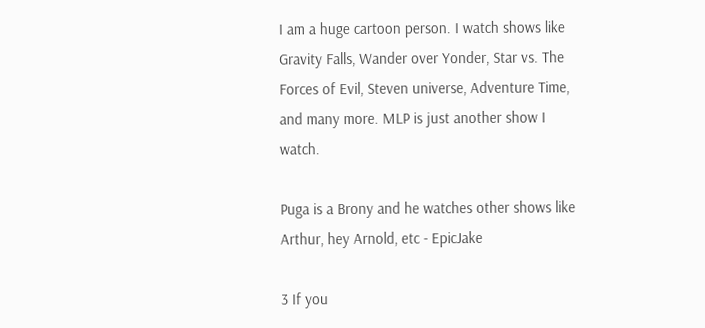I am a huge cartoon person. I watch shows like Gravity Falls, Wander over Yonder, Star vs. The Forces of Evil, Steven universe, Adventure Time, and many more. MLP is just another show I watch.

Puga is a Brony and he watches other shows like Arthur, hey Arnold, etc - EpicJake

3 If you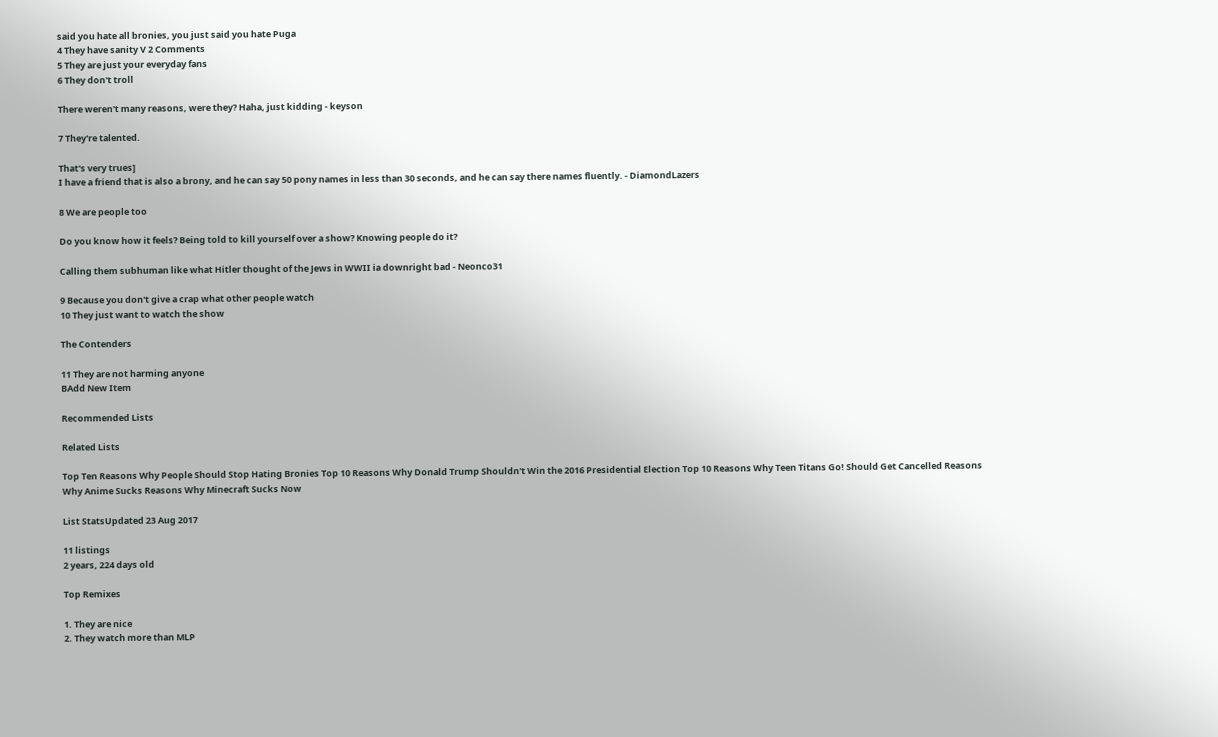said you hate all bronies, you just said you hate Puga
4 They have sanity V 2 Comments
5 They are just your everyday fans
6 They don't troll

There weren't many reasons, were they? Haha, just kidding - keyson

7 They're talented.

That's very trues]
I have a friend that is also a brony, and he can say 50 pony names in less than 30 seconds, and he can say there names fluently. - DiamondLazers

8 We are people too

Do you know how it feels? Being told to kill yourself over a show? Knowing people do it?

Calling them subhuman like what Hitler thought of the Jews in WWII ia downright bad - Neonco31

9 Because you don't give a crap what other people watch
10 They just want to watch the show

The Contenders

11 They are not harming anyone
BAdd New Item

Recommended Lists

Related Lists

Top Ten Reasons Why People Should Stop Hating Bronies Top 10 Reasons Why Donald Trump Shouldn't Win the 2016 Presidential Election Top 10 Reasons Why Teen Titans Go! Should Get Cancelled Reasons Why Anime Sucks Reasons Why Minecraft Sucks Now

List StatsUpdated 23 Aug 2017

11 listings
2 years, 224 days old

Top Remixes

1. They are nice
2. They watch more than MLP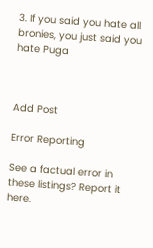3. If you said you hate all bronies, you just said you hate Puga



Add Post

Error Reporting

See a factual error in these listings? Report it here.